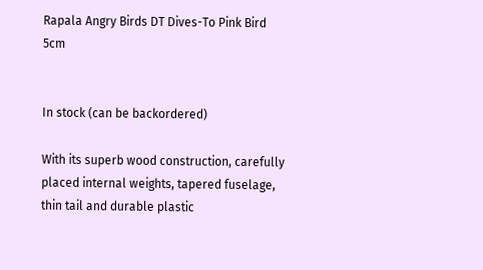Rapala Angry Birds DT Dives-To Pink Bird 5cm


In stock (can be backordered)

With its superb wood construction, carefully placed internal weights, tapered fuselage, thin tail and durable plastic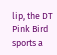lip, the DT Pink Bird sports a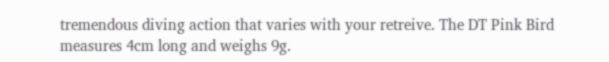tremendous diving action that varies with your retreive. The DT Pink Bird measures 4cm long and weighs 9g.